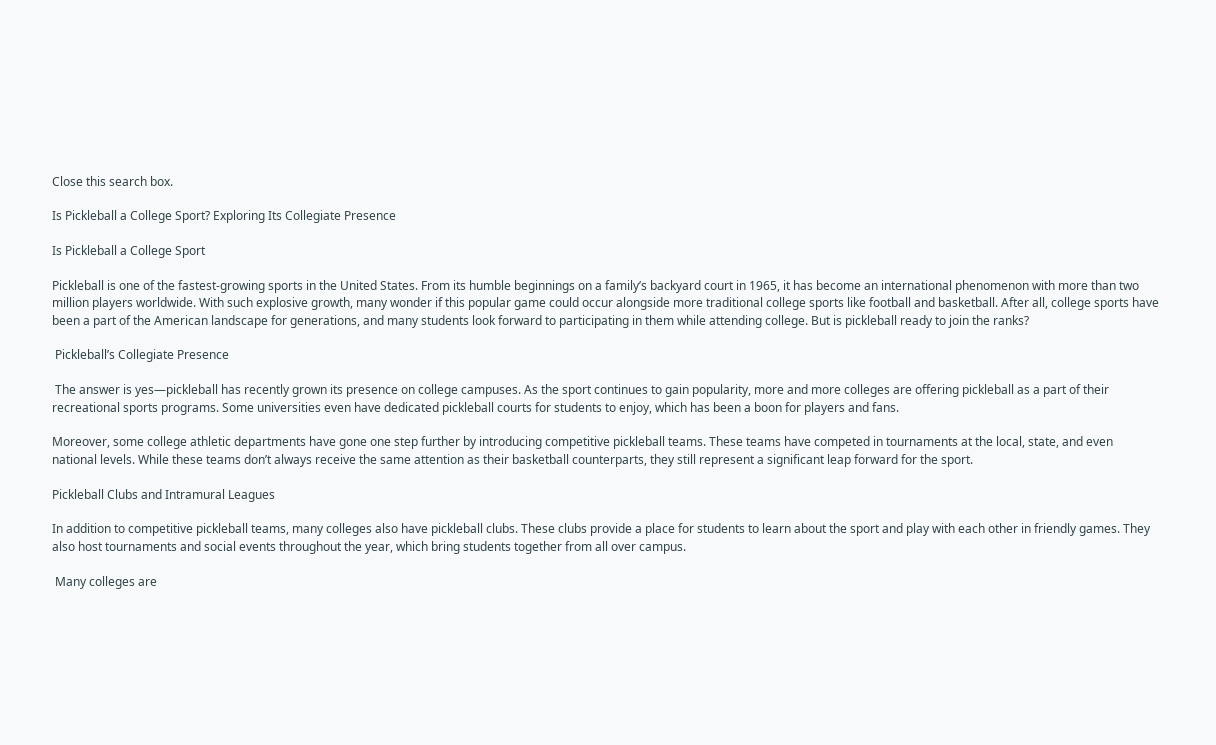Close this search box.

Is Pickleball a College Sport? Exploring Its Collegiate Presence

Is Pickleball a College Sport

Pickleball is one of the fastest-growing sports in the United States. From its humble beginnings on a family’s backyard court in 1965, it has become an international phenomenon with more than two million players worldwide. With such explosive growth, many wonder if this popular game could occur alongside more traditional college sports like football and basketball. After all, college sports have been a part of the American landscape for generations, and many students look forward to participating in them while attending college. But is pickleball ready to join the ranks?

 Pickleball’s Collegiate Presence

 The answer is yes—pickleball has recently grown its presence on college campuses. As the sport continues to gain popularity, more and more colleges are offering pickleball as a part of their recreational sports programs. Some universities even have dedicated pickleball courts for students to enjoy, which has been a boon for players and fans.

Moreover, some college athletic departments have gone one step further by introducing competitive pickleball teams. These teams have competed in tournaments at the local, state, and even national levels. While these teams don’t always receive the same attention as their basketball counterparts, they still represent a significant leap forward for the sport.

Pickleball Clubs and Intramural Leagues

In addition to competitive pickleball teams, many colleges also have pickleball clubs. These clubs provide a place for students to learn about the sport and play with each other in friendly games. They also host tournaments and social events throughout the year, which bring students together from all over campus.

 Many colleges are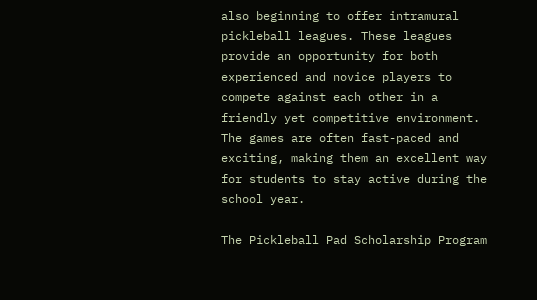also beginning to offer intramural pickleball leagues. These leagues provide an opportunity for both experienced and novice players to compete against each other in a friendly yet competitive environment. The games are often fast-paced and exciting, making them an excellent way for students to stay active during the school year.

The Pickleball Pad Scholarship Program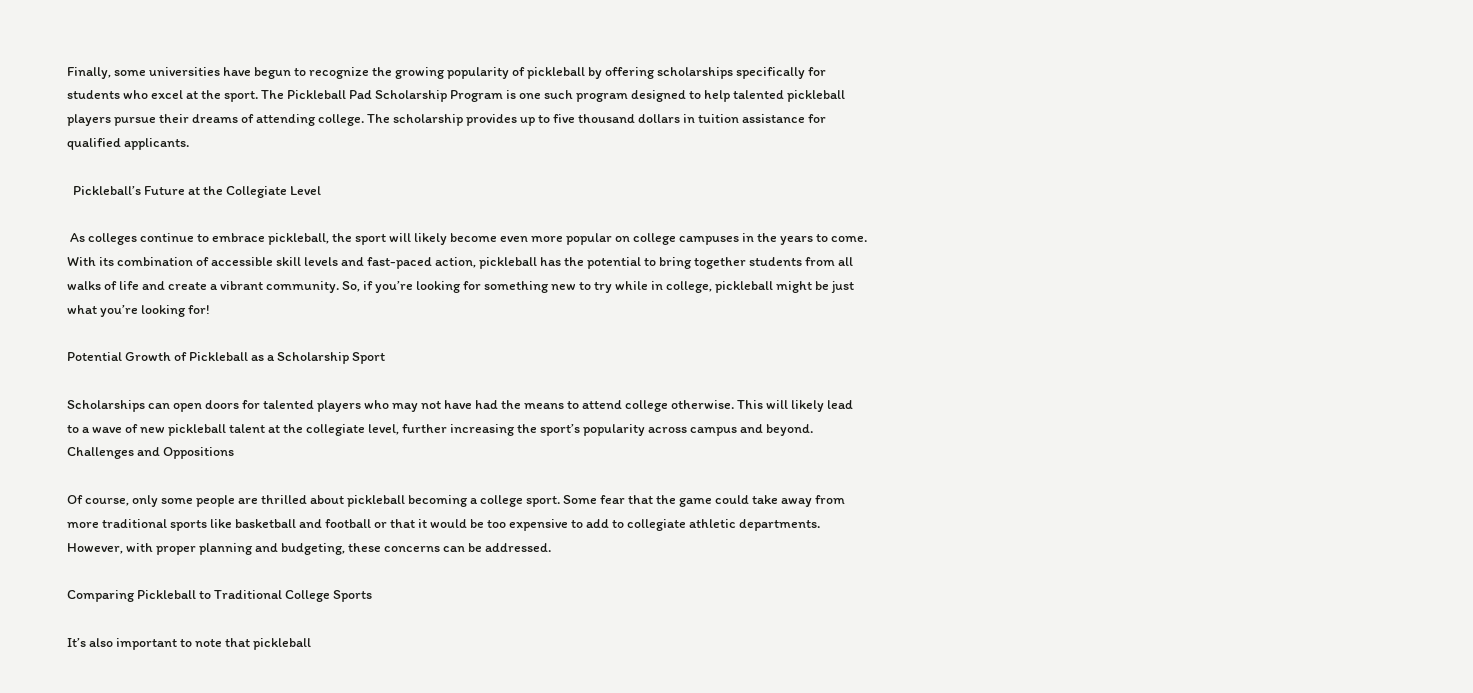Finally, some universities have begun to recognize the growing popularity of pickleball by offering scholarships specifically for students who excel at the sport. The Pickleball Pad Scholarship Program is one such program designed to help talented pickleball players pursue their dreams of attending college. The scholarship provides up to five thousand dollars in tuition assistance for qualified applicants.

  Pickleball’s Future at the Collegiate Level

 As colleges continue to embrace pickleball, the sport will likely become even more popular on college campuses in the years to come. With its combination of accessible skill levels and fast-paced action, pickleball has the potential to bring together students from all walks of life and create a vibrant community. So, if you’re looking for something new to try while in college, pickleball might be just what you’re looking for!

Potential Growth of Pickleball as a Scholarship Sport

Scholarships can open doors for talented players who may not have had the means to attend college otherwise. This will likely lead to a wave of new pickleball talent at the collegiate level, further increasing the sport’s popularity across campus and beyond.
Challenges and Oppositions

Of course, only some people are thrilled about pickleball becoming a college sport. Some fear that the game could take away from more traditional sports like basketball and football or that it would be too expensive to add to collegiate athletic departments. However, with proper planning and budgeting, these concerns can be addressed.

Comparing Pickleball to Traditional College Sports

It’s also important to note that pickleball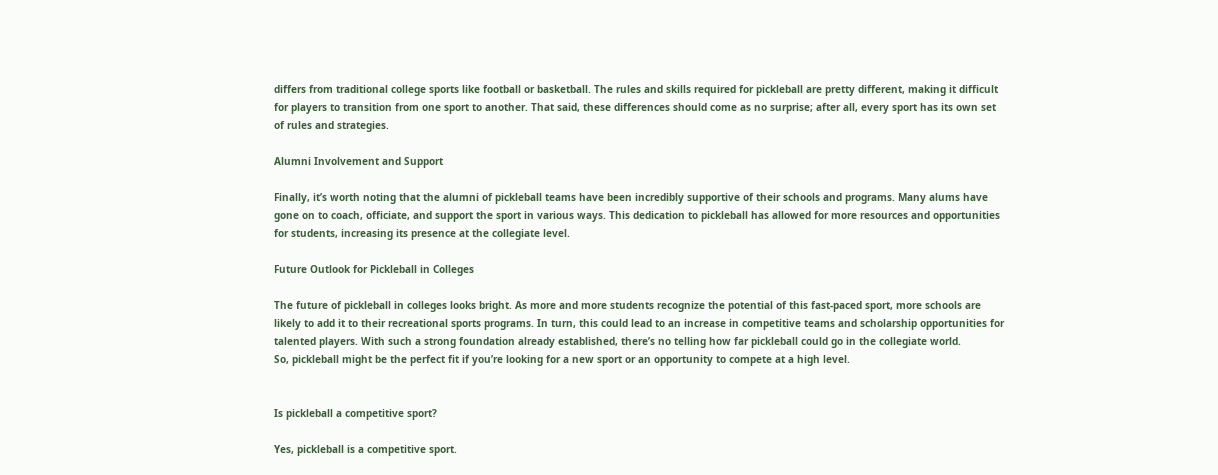differs from traditional college sports like football or basketball. The rules and skills required for pickleball are pretty different, making it difficult for players to transition from one sport to another. That said, these differences should come as no surprise; after all, every sport has its own set of rules and strategies.

Alumni Involvement and Support

Finally, it’s worth noting that the alumni of pickleball teams have been incredibly supportive of their schools and programs. Many alums have gone on to coach, officiate, and support the sport in various ways. This dedication to pickleball has allowed for more resources and opportunities for students, increasing its presence at the collegiate level.

Future Outlook for Pickleball in Colleges

The future of pickleball in colleges looks bright. As more and more students recognize the potential of this fast-paced sport, more schools are likely to add it to their recreational sports programs. In turn, this could lead to an increase in competitive teams and scholarship opportunities for talented players. With such a strong foundation already established, there’s no telling how far pickleball could go in the collegiate world.
So, pickleball might be the perfect fit if you’re looking for a new sport or an opportunity to compete at a high level.


Is pickleball a competitive sport?

Yes, pickleball is a competitive sport.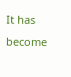It has become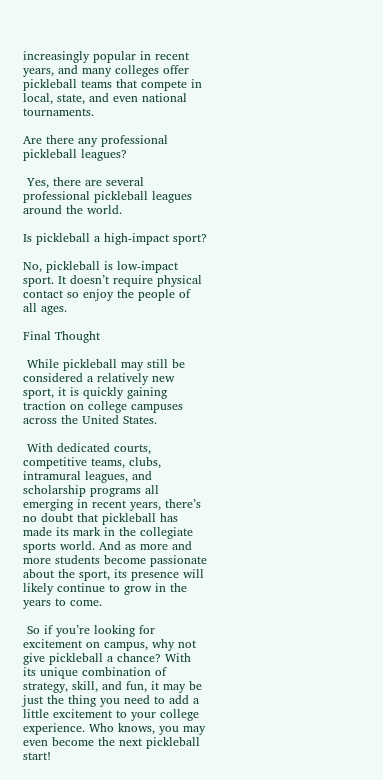increasingly popular in recent years, and many colleges offer pickleball teams that compete in local, state, and even national tournaments.

Are there any professional pickleball leagues?

 Yes, there are several professional pickleball leagues around the world.

Is pickleball a high-impact sport?

No, pickleball is low-impact sport. It doesn’t require physical contact so enjoy the people of all ages.

Final Thought

 While pickleball may still be considered a relatively new sport, it is quickly gaining traction on college campuses across the United States.

 With dedicated courts, competitive teams, clubs, intramural leagues, and scholarship programs all emerging in recent years, there’s no doubt that pickleball has made its mark in the collegiate sports world. And as more and more students become passionate about the sport, its presence will likely continue to grow in the years to come.

 So if you’re looking for excitement on campus, why not give pickleball a chance? With its unique combination of strategy, skill, and fun, it may be just the thing you need to add a little excitement to your college experience. Who knows, you may even become the next pickleball start!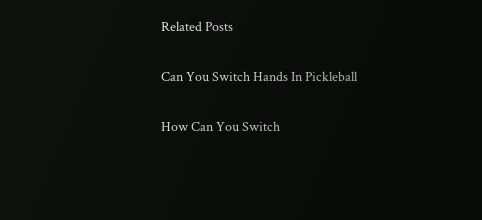Related Posts

Can You Switch Hands In Pickleball

How Can You Switch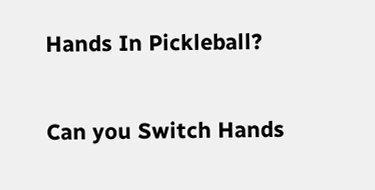Hands In Pickleball?

Can you Switch Hands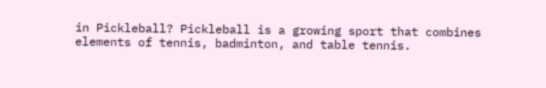in Pickleball? Pickleball is a growing sport that combines elements of tennis, badminton, and table tennis.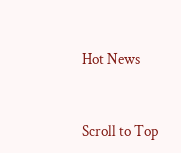Hot News



Scroll to Top